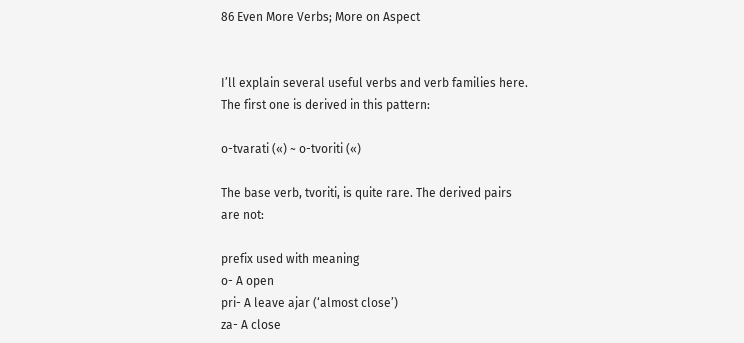86 Even More Verbs; More on Aspect


I’ll explain several useful verbs and verb families here. The first one is derived in this pattern:

o-tvarati («) ~ o-tvoriti («)

The base verb, tvoriti, is quite rare. The derived pairs are not:

prefix used with meaning
o- A open
pri- A leave ajar (‘almost close’)
za- A close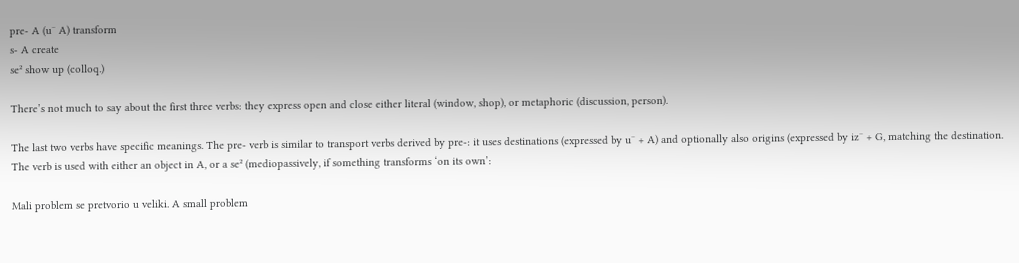pre- A (u¨ A) transform
s- A create
se² show up (colloq.)

There’s not much to say about the first three verbs: they express open and close either literal (window, shop), or metaphoric (discussion, person).

The last two verbs have specific meanings. The pre- verb is similar to transport verbs derived by pre-: it uses destinations (expressed by u¨ + A) and optionally also origins (expressed by iz¨ + G, matching the destination. The verb is used with either an object in A, or a se² (mediopassively, if something transforms ‘on its own’:

Mali problem se pretvorio u veliki. A small problem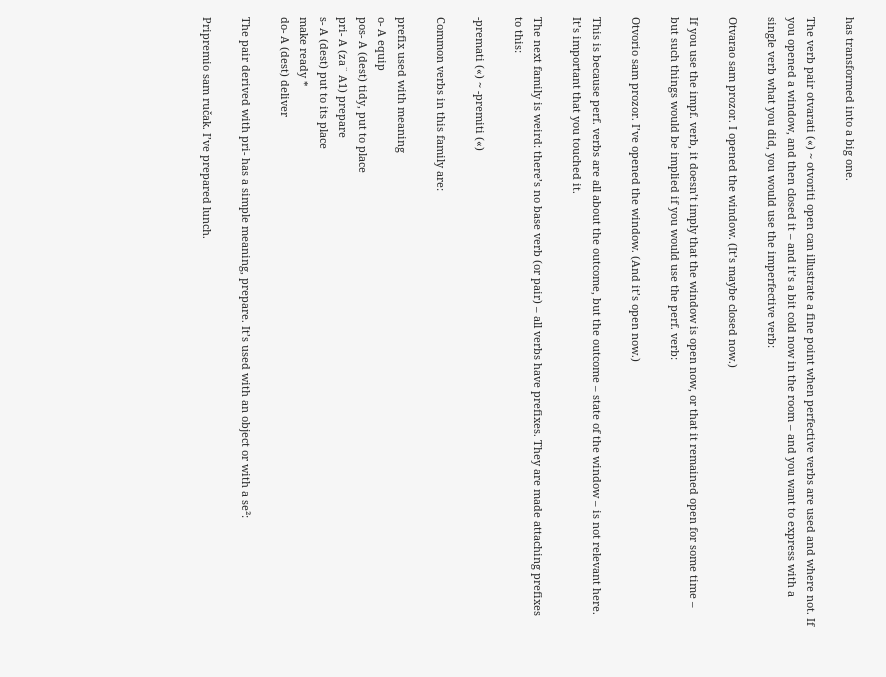has transformed into a big one.

The verb pair otvarati («) ~ otvoriti open can illustrate a fine point when perfective verbs are used and where not. If you opened a window, and then closed it – and it’s a bit cold now in the room – and you want to express with a single verb what you did, you would use the imperfective verb:

Otvarao sam prozor. I opened the window. (It’s maybe closed now.)

If you use the impf. verb, it doesn’t imply that the window is open now, or that it remained open for some time – but such things would be implied if you would use the perf. verb:

Otvorio sam prozor. I’ve opened the window. (And it’s open now.)

This is because perf. verbs are all about the outcome, but the outcome – state of the window – is not relevant here. It’s important that you touched it.

The next family is weird: there’s no base verb (or pair) – all verbs have prefixes. They are made attaching prefixes to this:

-premati («) ~ -premiti («)

Common verbs in this family are:

prefix used with meaning
o- A equip
pos- A (dest) tidy, put to place
pri- A (za¨ A1) prepare
s- A (dest) put to its place
make ready *
do- A (dest) deliver

The pair derived with pri- has a simple meaning, prepare. It’s used with an object or with a se²:

Pripremio sam ručak. I’ve prepared lunch.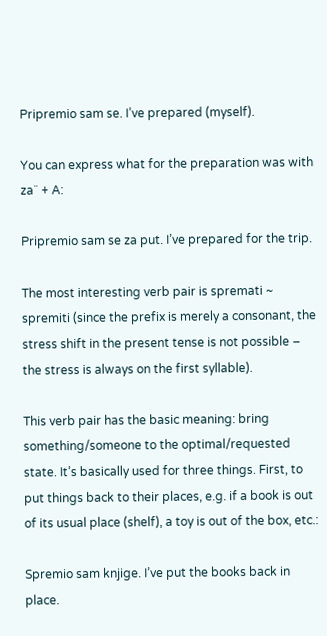Pripremio sam se. I’ve prepared (myself).

You can express what for the preparation was with za¨ + A:

Pripremio sam se za put. I’ve prepared for the trip.

The most interesting verb pair is spremati ~ spremiti (since the prefix is merely a consonant, the stress shift in the present tense is not possible – the stress is always on the first syllable).

This verb pair has the basic meaning: bring something/someone to the optimal/requested state. It’s basically used for three things. First, to put things back to their places, e.g. if a book is out of its usual place (shelf), a toy is out of the box, etc.:

Spremio sam knjige. I’ve put the books back in place.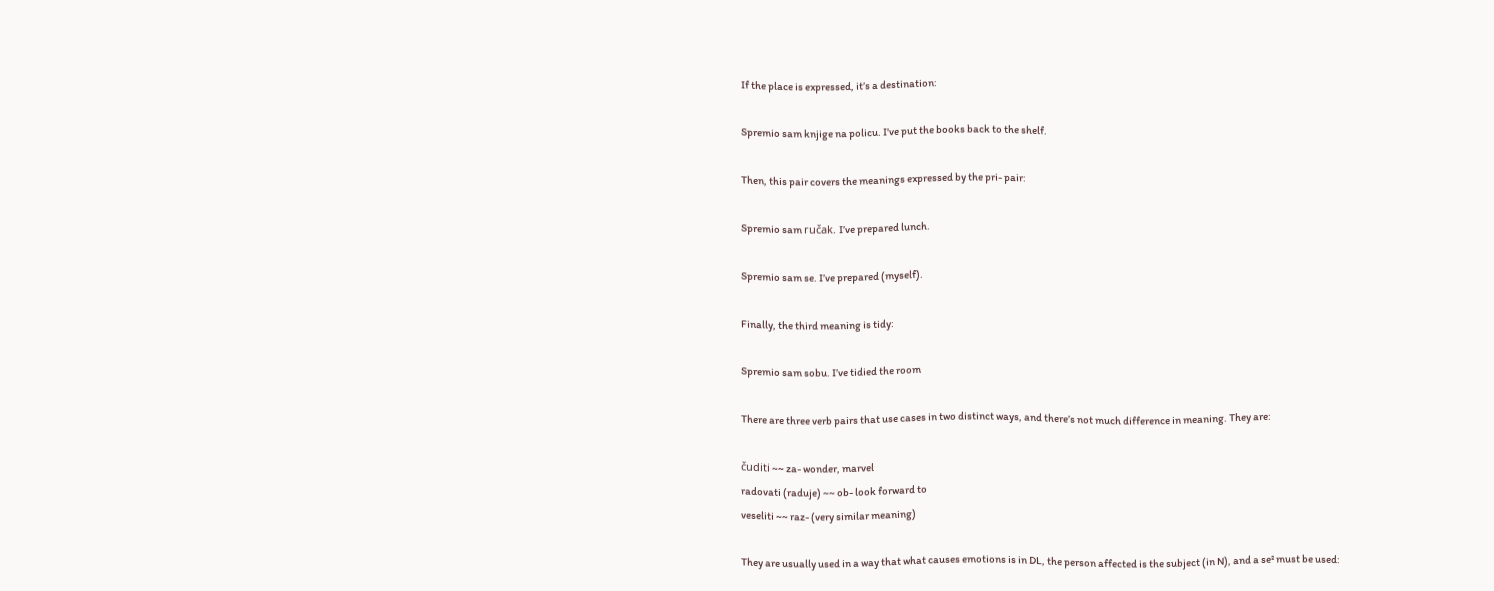If the place is expressed, it’s a destination:

Spremio sam knjige na policu. I've put the books back to the shelf.

Then, this pair covers the meanings expressed by the pri- pair:

Spremio sam ručak. I’ve prepared lunch.

Spremio sam se. I’ve prepared (myself).

Finally, the third meaning is tidy:

Spremio sam sobu. I’ve tidied the room

There are three verb pairs that use cases in two distinct ways, and there’s not much difference in meaning. They are:

čuditi ~~ za- wonder, marvel
radovati (raduje) ~~ ob- look forward to
veseliti ~~ raz- (very similar meaning)

They are usually used in a way that what causes emotions is in DL, the person affected is the subject (in N), and a se² must be used: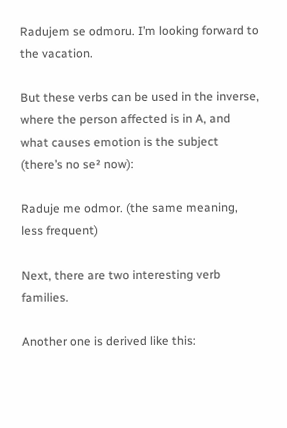Radujem se odmoru. I’m looking forward to the vacation.

But these verbs can be used in the inverse, where the person affected is in A, and what causes emotion is the subject (there’s no se² now):

Raduje me odmor. (the same meaning, less frequent)

Next, there are two interesting verb families.

Another one is derived like this: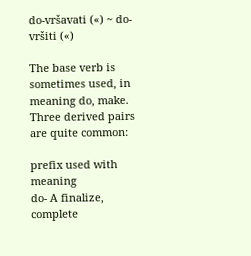do-vršavati («) ~ do-vršiti («)

The base verb is sometimes used, in meaning do, make. Three derived pairs are quite common:

prefix used with meaning
do- A finalize, complete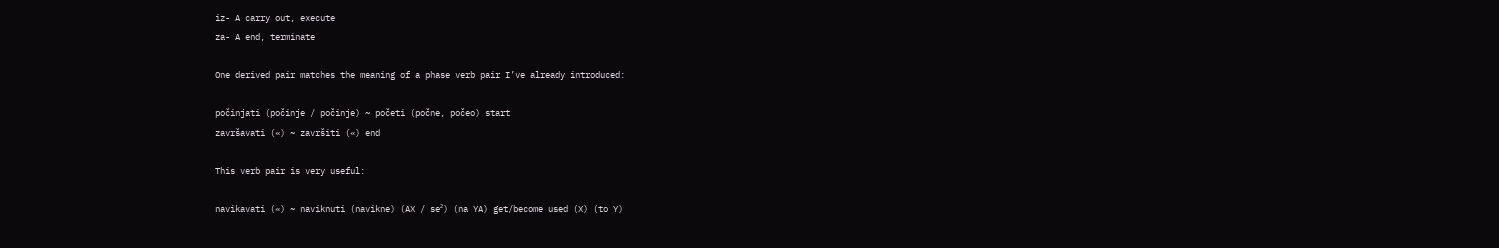iz- A carry out, execute
za- A end, terminate

One derived pair matches the meaning of a phase verb pair I’ve already introduced:

počinjati (počinje / počinje) ~ početi (počne, počeo) start
završavati («) ~ završiti («) end

This verb pair is very useful:

navikavati («) ~ naviknuti (navikne) (AX / se²) (na YA) get/become used (X) (to Y)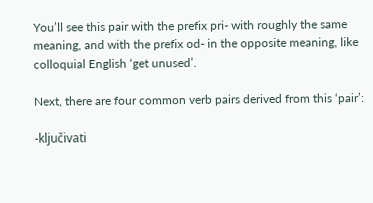You’ll see this pair with the prefix pri- with roughly the same meaning, and with the prefix od- in the opposite meaning, like colloquial English ‘get unused’.

Next, there are four common verb pairs derived from this ‘pair’:

-ključivati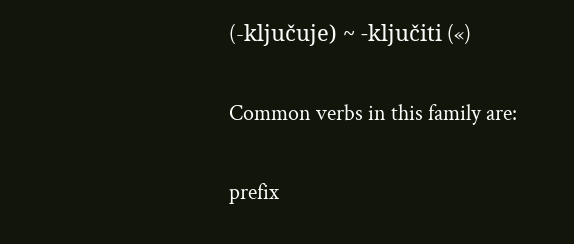(-ključuje) ~ -ključiti («)

Common verbs in this family are:

prefix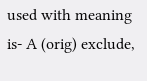used with meaning
is- A (orig) exclude,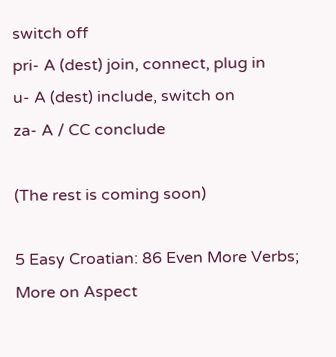switch off
pri- A (dest) join, connect, plug in
u- A (dest) include, switch on
za- A / CC conclude

(The rest is coming soon)

5 Easy Croatian: 86 Even More Verbs; More on Aspect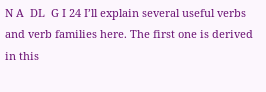N A  DL  G I 24 I’ll explain several useful verbs and verb families here. The first one is derived in this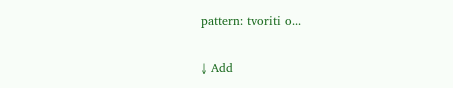pattern: tvoriti o...

↓ Add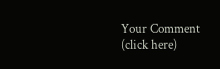Your Comment (click here)